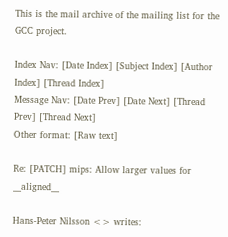This is the mail archive of the mailing list for the GCC project.

Index Nav: [Date Index] [Subject Index] [Author Index] [Thread Index]
Message Nav: [Date Prev] [Date Next] [Thread Prev] [Thread Next]
Other format: [Raw text]

Re: [PATCH] mips: Allow larger values for __aligned__

Hans-Peter Nilsson <> writes: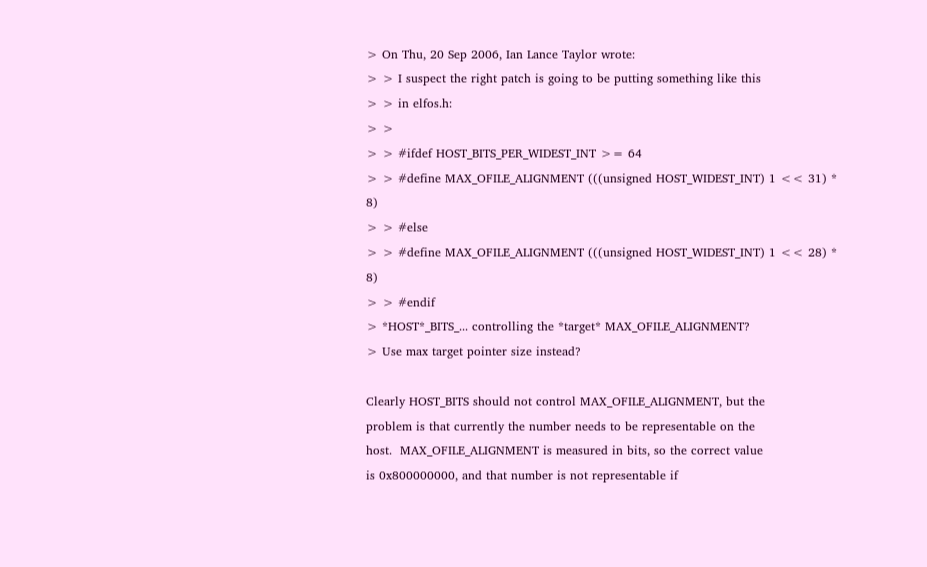> On Thu, 20 Sep 2006, Ian Lance Taylor wrote:
> > I suspect the right patch is going to be putting something like this
> > in elfos.h:
> >
> > #ifdef HOST_BITS_PER_WIDEST_INT >= 64
> > #define MAX_OFILE_ALIGNMENT (((unsigned HOST_WIDEST_INT) 1 << 31) * 8)
> > #else
> > #define MAX_OFILE_ALIGNMENT (((unsigned HOST_WIDEST_INT) 1 << 28) * 8)
> > #endif
> *HOST*_BITS_... controlling the *target* MAX_OFILE_ALIGNMENT?
> Use max target pointer size instead?

Clearly HOST_BITS should not control MAX_OFILE_ALIGNMENT, but the
problem is that currently the number needs to be representable on the
host.  MAX_OFILE_ALIGNMENT is measured in bits, so the correct value
is 0x800000000, and that number is not representable if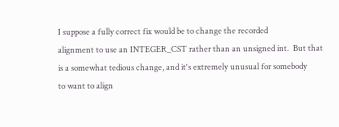I suppose a fully correct fix would be to change the recorded
alignment to use an INTEGER_CST rather than an unsigned int.  But that
is a somewhat tedious change, and it's extremely unusual for somebody
to want to align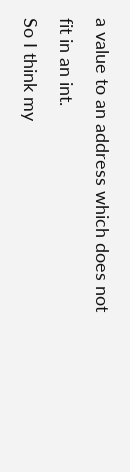a value to an address which does not fit in an int.
So I think my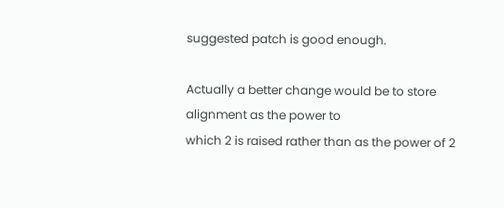suggested patch is good enough.

Actually a better change would be to store alignment as the power to
which 2 is raised rather than as the power of 2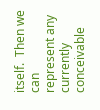itself.  Then we can
represent any currently conceivable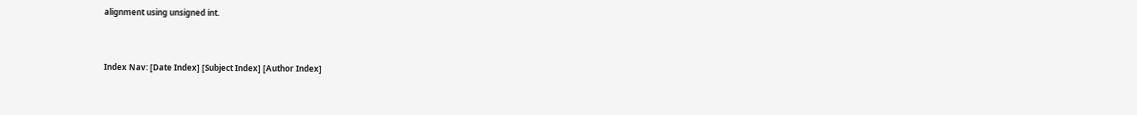alignment using unsigned int.


Index Nav: [Date Index] [Subject Index] [Author Index]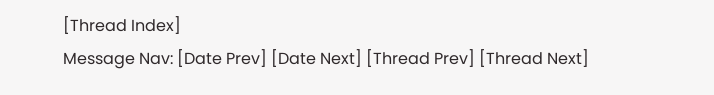[Thread Index]
Message Nav: [Date Prev] [Date Next] [Thread Prev] [Thread Next]